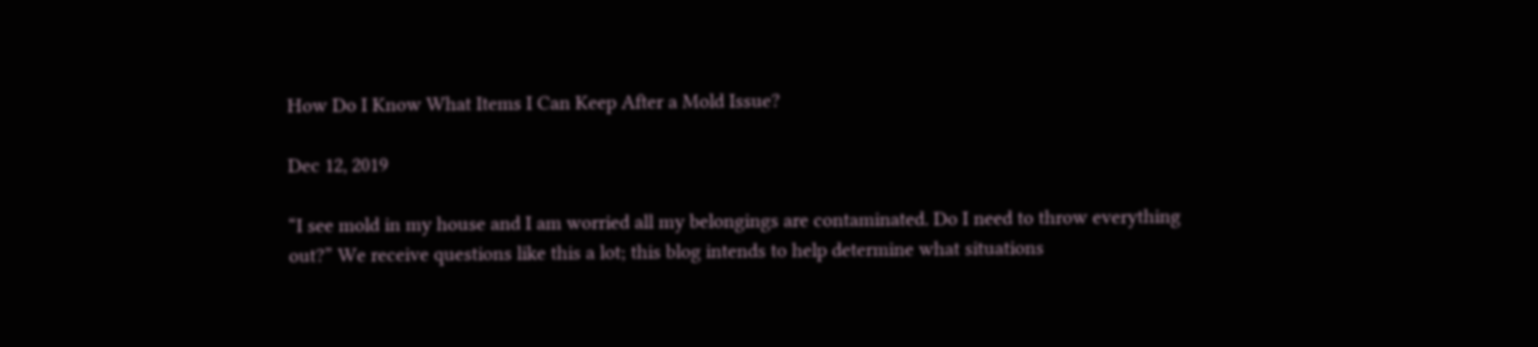How Do I Know What Items I Can Keep After a Mold Issue?

Dec 12, 2019

“I see mold in my house and I am worried all my belongings are contaminated. Do I need to throw everything out?” We receive questions like this a lot; this blog intends to help determine what situations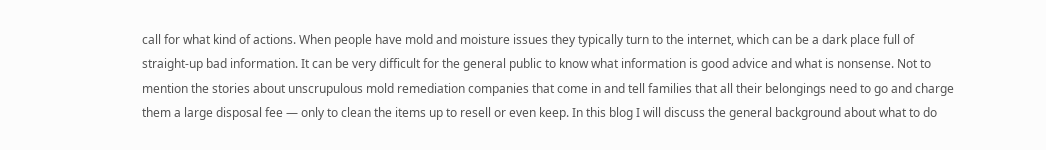call for what kind of actions. When people have mold and moisture issues they typically turn to the internet, which can be a dark place full of straight-up bad information. It can be very difficult for the general public to know what information is good advice and what is nonsense. Not to mention the stories about unscrupulous mold remediation companies that come in and tell families that all their belongings need to go and charge them a large disposal fee — only to clean the items up to resell or even keep. In this blog I will discuss the general background about what to do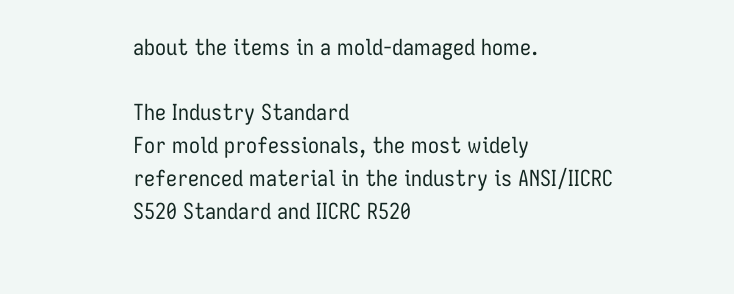about the items in a mold-damaged home.

The Industry Standard
For mold professionals, the most widely referenced material in the industry is ANSI/IICRC S520 Standard and IICRC R520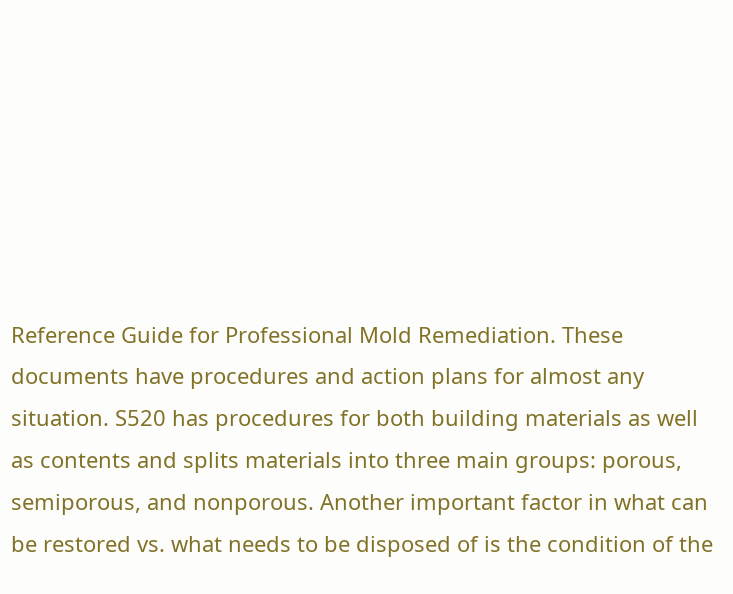Reference Guide for Professional Mold Remediation. These documents have procedures and action plans for almost any situation. S520 has procedures for both building materials as well as contents and splits materials into three main groups: porous, semiporous, and nonporous. Another important factor in what can be restored vs. what needs to be disposed of is the condition of the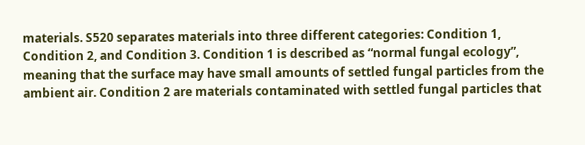materials. S520 separates materials into three different categories: Condition 1, Condition 2, and Condition 3. Condition 1 is described as “normal fungal ecology”, meaning that the surface may have small amounts of settled fungal particles from the ambient air. Condition 2 are materials contaminated with settled fungal particles that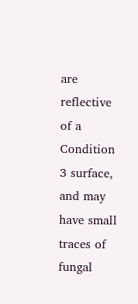are reflective of a Condition 3 surface, and may have small traces of fungal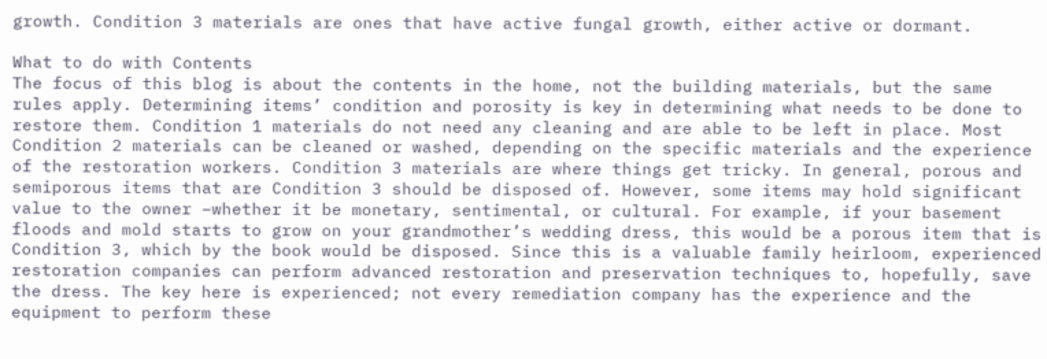growth. Condition 3 materials are ones that have active fungal growth, either active or dormant.

What to do with Contents
The focus of this blog is about the contents in the home, not the building materials, but the same rules apply. Determining items’ condition and porosity is key in determining what needs to be done to restore them. Condition 1 materials do not need any cleaning and are able to be left in place. Most Condition 2 materials can be cleaned or washed, depending on the specific materials and the experience of the restoration workers. Condition 3 materials are where things get tricky. In general, porous and semiporous items that are Condition 3 should be disposed of. However, some items may hold significant value to the owner –whether it be monetary, sentimental, or cultural. For example, if your basement floods and mold starts to grow on your grandmother’s wedding dress, this would be a porous item that is Condition 3, which by the book would be disposed. Since this is a valuable family heirloom, experienced restoration companies can perform advanced restoration and preservation techniques to, hopefully, save the dress. The key here is experienced; not every remediation company has the experience and the equipment to perform these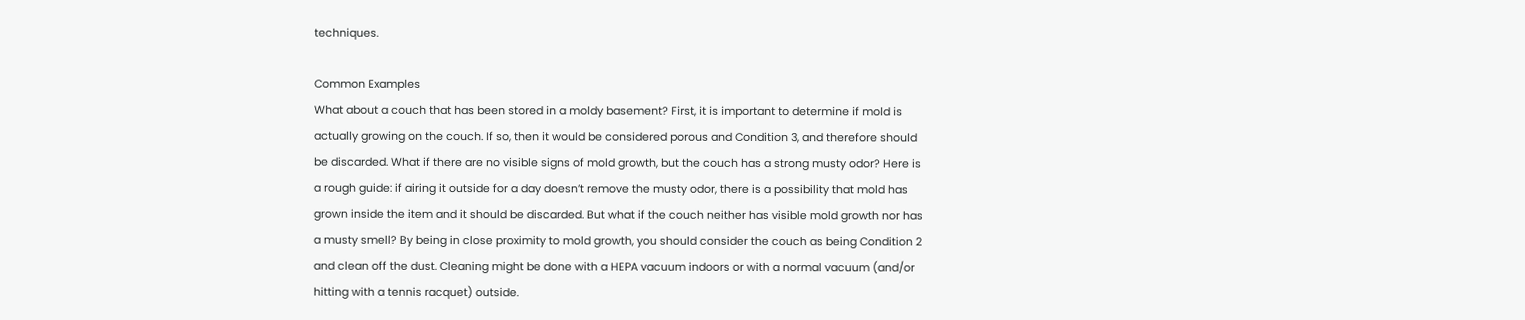techniques.

Common Examples
What about a couch that has been stored in a moldy basement? First, it is important to determine if mold is actually growing on the couch. If so, then it would be considered porous and Condition 3, and therefore should be discarded. What if there are no visible signs of mold growth, but the couch has a strong musty odor? Here is a rough guide: if airing it outside for a day doesn’t remove the musty odor, there is a possibility that mold has grown inside the item and it should be discarded. But what if the couch neither has visible mold growth nor has a musty smell? By being in close proximity to mold growth, you should consider the couch as being Condition 2 and clean off the dust. Cleaning might be done with a HEPA vacuum indoors or with a normal vacuum (and/or hitting with a tennis racquet) outside.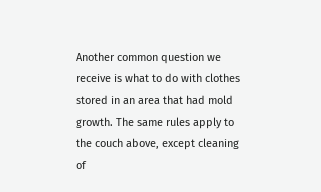Another common question we receive is what to do with clothes stored in an area that had mold growth. The same rules apply to the couch above, except cleaning of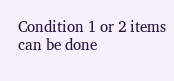Condition 1 or 2 items can be done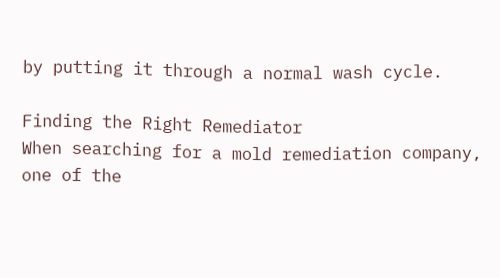by putting it through a normal wash cycle.

Finding the Right Remediator
When searching for a mold remediation company, one of the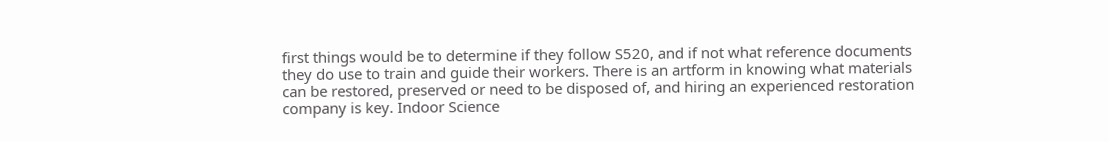first things would be to determine if they follow S520, and if not what reference documents they do use to train and guide their workers. There is an artform in knowing what materials can be restored, preserved or need to be disposed of, and hiring an experienced restoration company is key. Indoor Science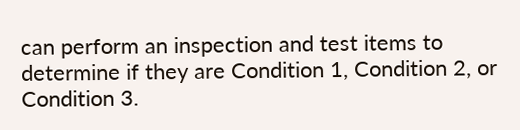can perform an inspection and test items to determine if they are Condition 1, Condition 2, or Condition 3.